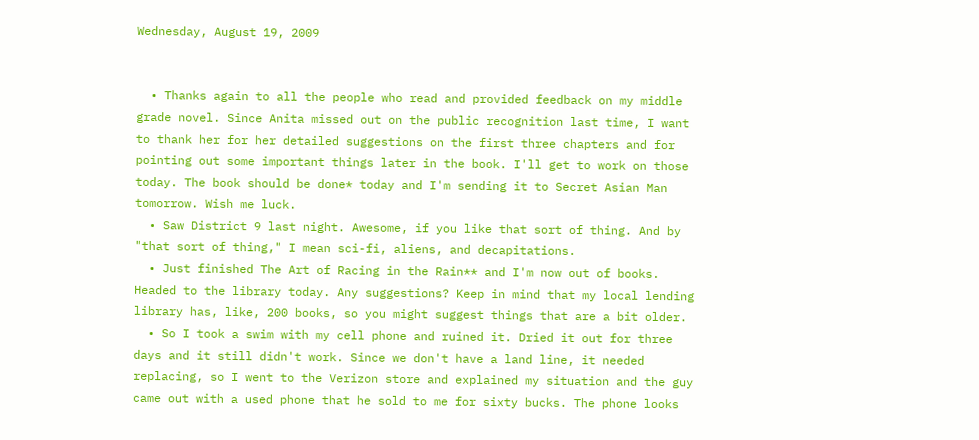Wednesday, August 19, 2009


  • Thanks again to all the people who read and provided feedback on my middle grade novel. Since Anita missed out on the public recognition last time, I want to thank her for her detailed suggestions on the first three chapters and for pointing out some important things later in the book. I'll get to work on those today. The book should be done* today and I'm sending it to Secret Asian Man tomorrow. Wish me luck.
  • Saw District 9 last night. Awesome, if you like that sort of thing. And by "that sort of thing," I mean sci-fi, aliens, and decapitations.
  • Just finished The Art of Racing in the Rain** and I'm now out of books. Headed to the library today. Any suggestions? Keep in mind that my local lending library has, like, 200 books, so you might suggest things that are a bit older.
  • So I took a swim with my cell phone and ruined it. Dried it out for three days and it still didn't work. Since we don't have a land line, it needed replacing, so I went to the Verizon store and explained my situation and the guy came out with a used phone that he sold to me for sixty bucks. The phone looks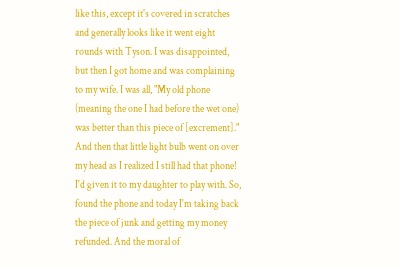like this, except it's covered in scratches and generally looks like it went eight rounds with Tyson. I was disappointed, but then I got home and was complaining to my wife. I was all, "My old phone (meaning the one I had before the wet one) was better than this piece of [excrement]." And then that little light bulb went on over my head as I realized I still had that phone! I'd given it to my daughter to play with. So, found the phone and today I'm taking back the piece of junk and getting my money refunded. And the moral of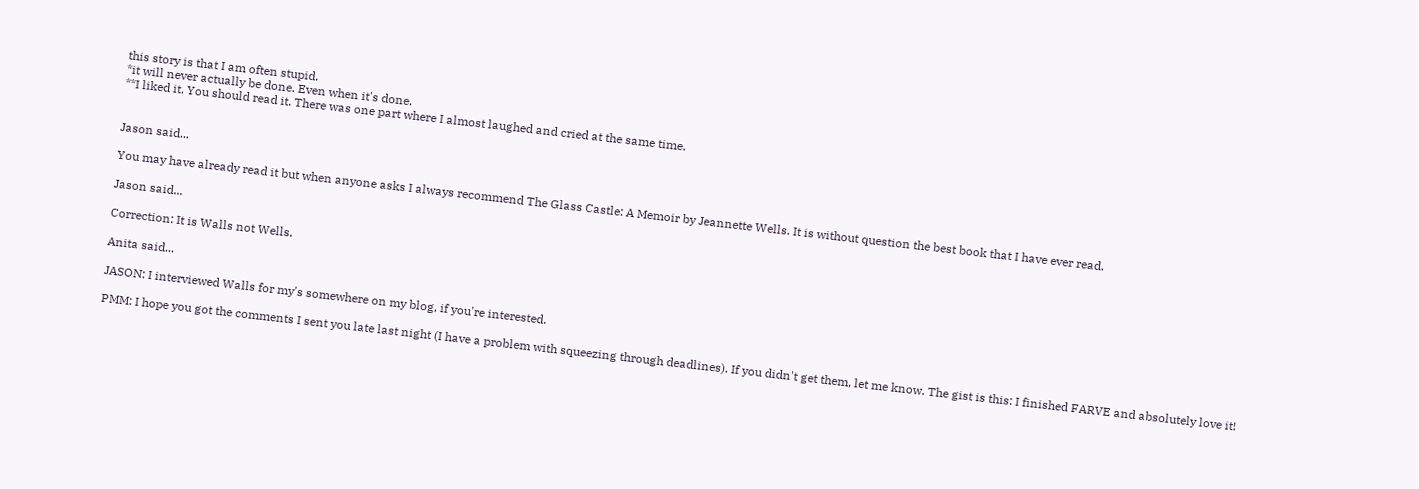this story is that I am often stupid.
*it will never actually be done. Even when it's done.
**I liked it. You should read it. There was one part where I almost laughed and cried at the same time.


Jason said...

You may have already read it but when anyone asks I always recommend The Glass Castle: A Memoir by Jeannette Wells. It is without question the best book that I have ever read.

Jason said...

Correction: It is Walls not Wells.

Anita said...

JASON: I interviewed Walls for my's somewhere on my blog, if you're interested.

PMM: I hope you got the comments I sent you late last night (I have a problem with squeezing through deadlines). If you didn't get them, let me know. The gist is this: I finished FARVE and absolutely love it!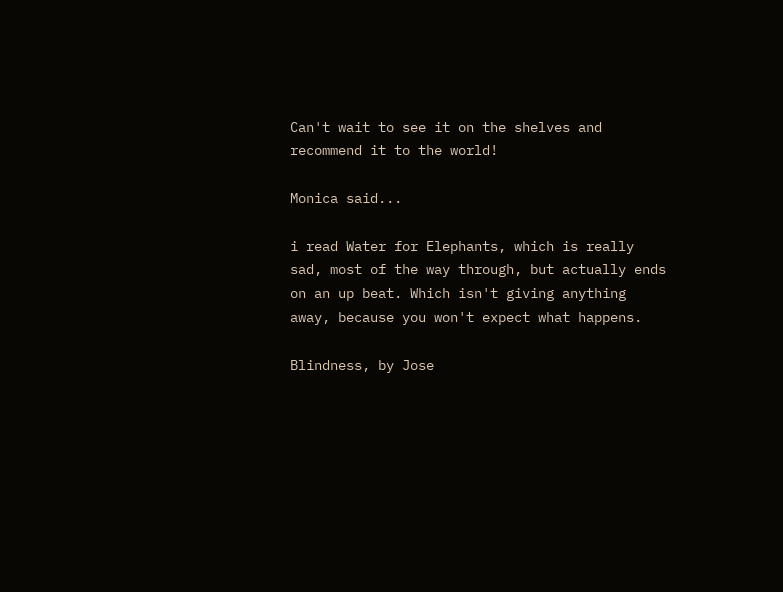Can't wait to see it on the shelves and recommend it to the world!

Monica said...

i read Water for Elephants, which is really sad, most of the way through, but actually ends on an up beat. Which isn't giving anything away, because you won't expect what happens.

Blindness, by Jose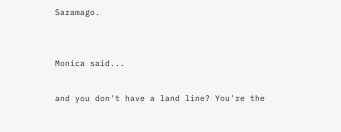Saramago.


Monica said...

and you don't have a land line? You're the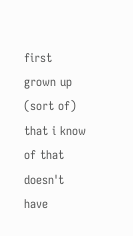first grown up (sort of) that i know of that doesn't have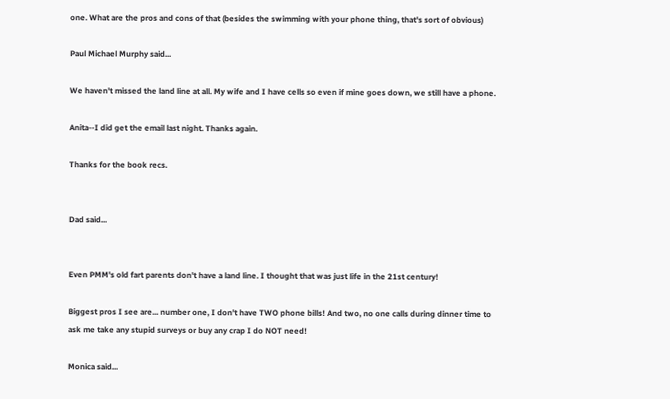one. What are the pros and cons of that (besides the swimming with your phone thing, that's sort of obvious)

Paul Michael Murphy said...

We haven't missed the land line at all. My wife and I have cells so even if mine goes down, we still have a phone.

Anita--I did get the email last night. Thanks again.

Thanks for the book recs.


Dad said...


Even PMM's old fart parents don't have a land line. I thought that was just life in the 21st century!

Biggest pros I see are... number one, I don't have TWO phone bills! And two, no one calls during dinner time to ask me take any stupid surveys or buy any crap I do NOT need!

Monica said...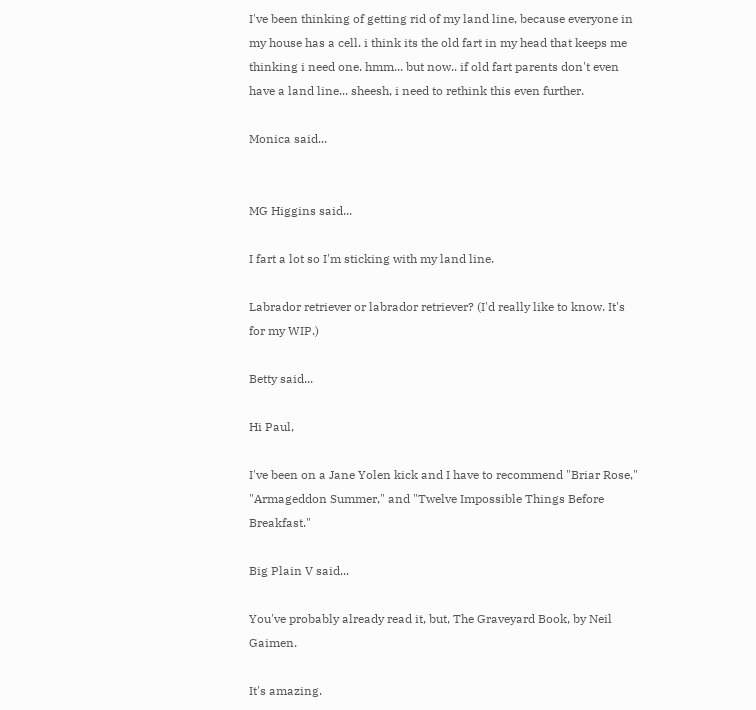I've been thinking of getting rid of my land line, because everyone in my house has a cell. i think its the old fart in my head that keeps me thinking i need one. hmm... but now.. if old fart parents don't even have a land line... sheesh, i need to rethink this even further.

Monica said...


MG Higgins said...

I fart a lot so I'm sticking with my land line.

Labrador retriever or labrador retriever? (I'd really like to know. It's for my WIP.)

Betty said...

Hi Paul,

I've been on a Jane Yolen kick and I have to recommend "Briar Rose," "Armageddon Summer," and "Twelve Impossible Things Before Breakfast."

Big Plain V said...

You've probably already read it, but, The Graveyard Book, by Neil Gaimen.

It's amazing.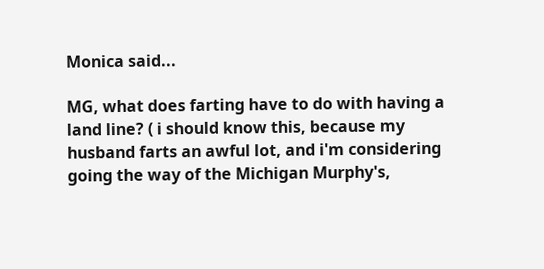Monica said...

MG, what does farting have to do with having a land line? ( i should know this, because my husband farts an awful lot, and i'm considering going the way of the Michigan Murphy's,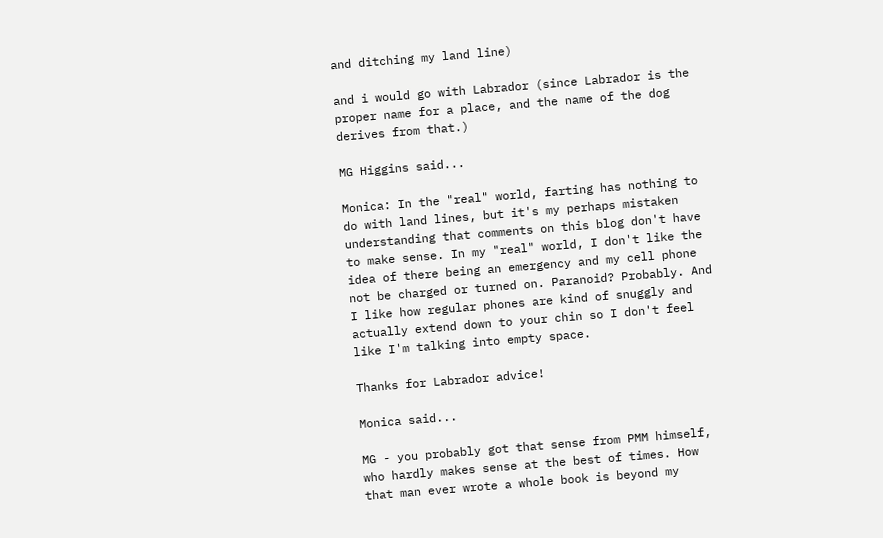and ditching my land line)

and i would go with Labrador (since Labrador is the proper name for a place, and the name of the dog derives from that.)

MG Higgins said...

Monica: In the "real" world, farting has nothing to do with land lines, but it's my perhaps mistaken understanding that comments on this blog don't have to make sense. In my "real" world, I don't like the idea of there being an emergency and my cell phone not be charged or turned on. Paranoid? Probably. And I like how regular phones are kind of snuggly and actually extend down to your chin so I don't feel like I'm talking into empty space.

Thanks for Labrador advice!

Monica said...

MG - you probably got that sense from PMM himself, who hardly makes sense at the best of times. How that man ever wrote a whole book is beyond my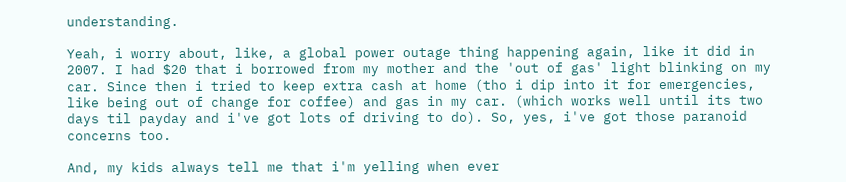understanding.

Yeah, i worry about, like, a global power outage thing happening again, like it did in 2007. I had $20 that i borrowed from my mother and the 'out of gas' light blinking on my car. Since then i tried to keep extra cash at home (tho i dip into it for emergencies, like being out of change for coffee) and gas in my car. (which works well until its two days til payday and i've got lots of driving to do). So, yes, i've got those paranoid concerns too.

And, my kids always tell me that i'm yelling when ever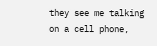they see me talking on a cell phone,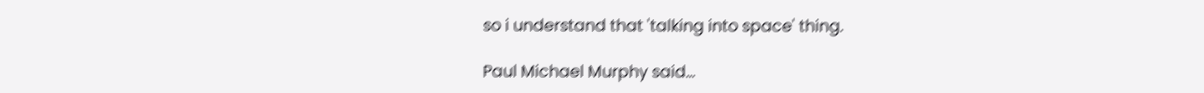so i understand that 'talking into space' thing.

Paul Michael Murphy said...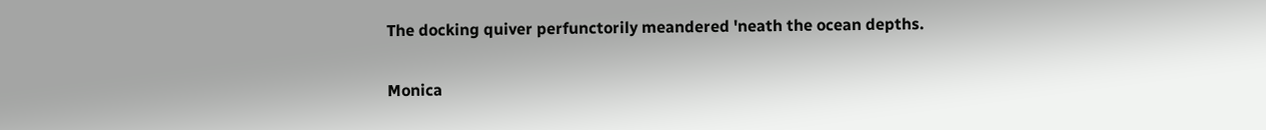The docking quiver perfunctorily meandered 'neath the ocean depths.

Monica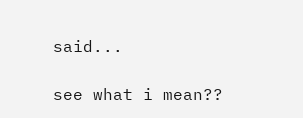said...

see what i mean??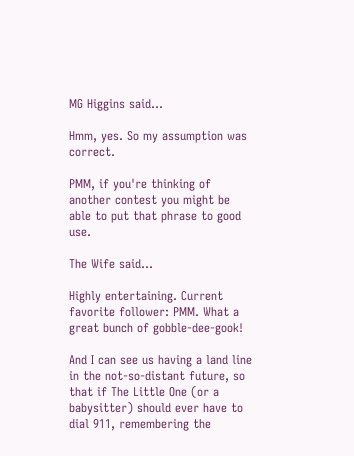MG Higgins said...

Hmm, yes. So my assumption was correct.

PMM, if you're thinking of another contest you might be able to put that phrase to good use.

The Wife said...

Highly entertaining. Current favorite follower: PMM. What a great bunch of gobble-dee-gook!

And I can see us having a land line in the not-so-distant future, so that if The Little One (or a babysitter) should ever have to dial 911, remembering the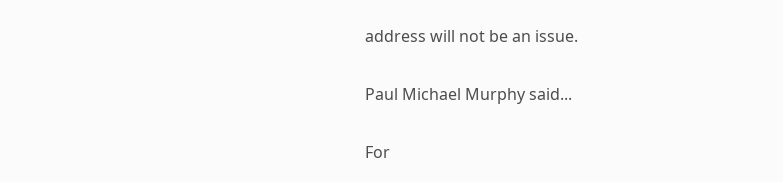address will not be an issue.

Paul Michael Murphy said...

For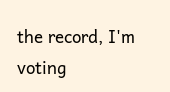the record, I'm voting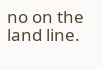no on the land line.